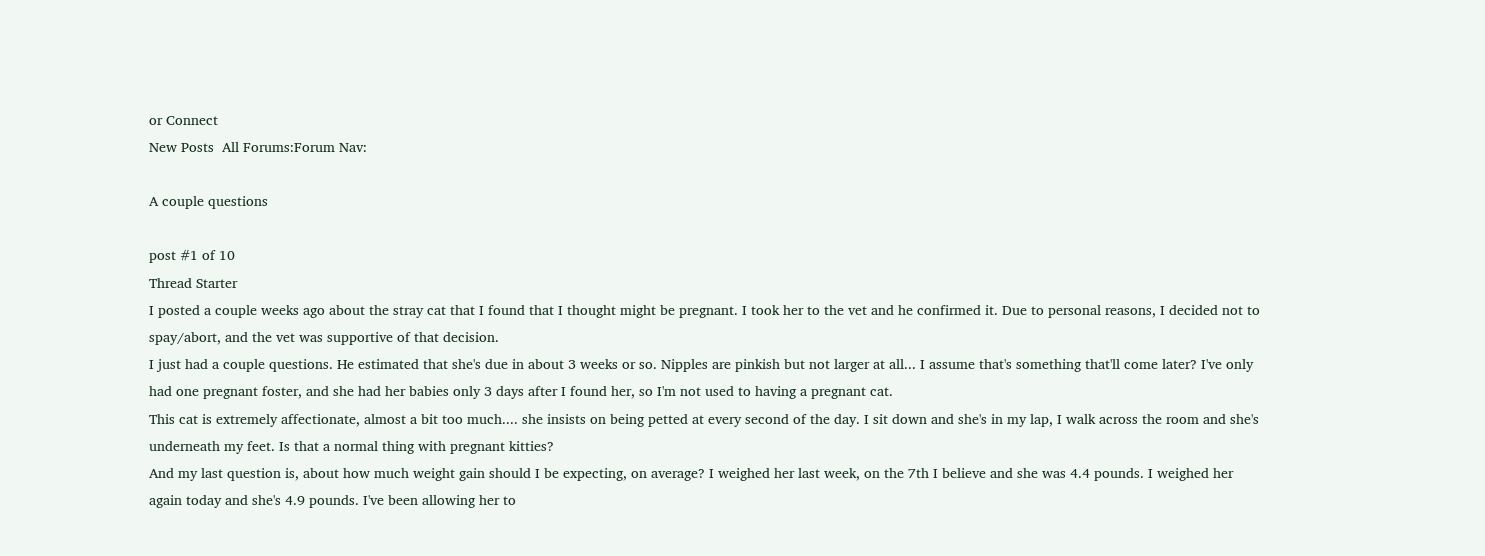or Connect
New Posts  All Forums:Forum Nav:

A couple questions

post #1 of 10
Thread Starter
I posted a couple weeks ago about the stray cat that I found that I thought might be pregnant. I took her to the vet and he confirmed it. Due to personal reasons, I decided not to spay/abort, and the vet was supportive of that decision.
I just had a couple questions. He estimated that she's due in about 3 weeks or so. Nipples are pinkish but not larger at all... I assume that's something that'll come later? I've only had one pregnant foster, and she had her babies only 3 days after I found her, so I'm not used to having a pregnant cat.
This cat is extremely affectionate, almost a bit too much.... she insists on being petted at every second of the day. I sit down and she's in my lap, I walk across the room and she's underneath my feet. Is that a normal thing with pregnant kitties?
And my last question is, about how much weight gain should I be expecting, on average? I weighed her last week, on the 7th I believe and she was 4.4 pounds. I weighed her again today and she's 4.9 pounds. I've been allowing her to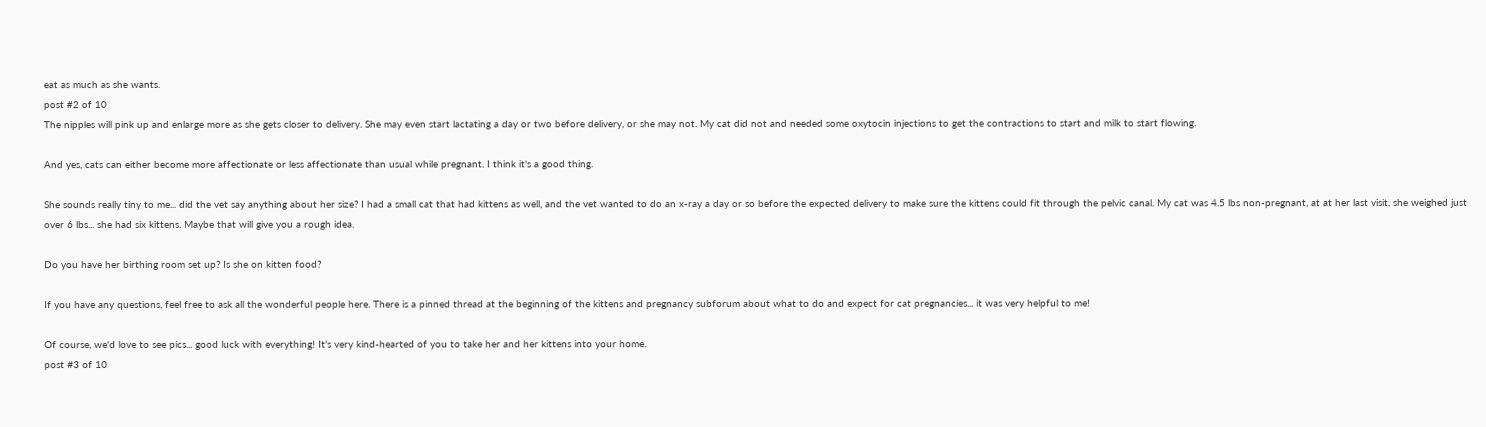eat as much as she wants.
post #2 of 10
The nipples will pink up and enlarge more as she gets closer to delivery. She may even start lactating a day or two before delivery, or she may not. My cat did not and needed some oxytocin injections to get the contractions to start and milk to start flowing.

And yes, cats can either become more affectionate or less affectionate than usual while pregnant. I think it's a good thing.

She sounds really tiny to me... did the vet say anything about her size? I had a small cat that had kittens as well, and the vet wanted to do an x-ray a day or so before the expected delivery to make sure the kittens could fit through the pelvic canal. My cat was 4.5 lbs non-pregnant, at at her last visit, she weighed just over 6 lbs... she had six kittens. Maybe that will give you a rough idea.

Do you have her birthing room set up? Is she on kitten food?

If you have any questions, feel free to ask all the wonderful people here. There is a pinned thread at the beginning of the kittens and pregnancy subforum about what to do and expect for cat pregnancies... it was very helpful to me!

Of course, we'd love to see pics... good luck with everything! It's very kind-hearted of you to take her and her kittens into your home.
post #3 of 10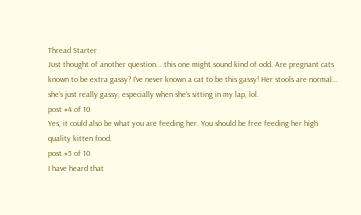Thread Starter
Just thought of another question... this one might sound kind of odd. Are pregnant cats known to be extra gassy? I've never known a cat to be this gassy! Her stools are normal... she's just really gassy, especially when she's sitting in my lap, lol.
post #4 of 10
Yes, it could also be what you are feeding her. You should be free feeding her high quality kitten food.
post #5 of 10
I have heard that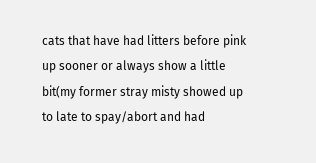cats that have had litters before pink up sooner or always show a little bit(my former stray misty showed up to late to spay/abort and had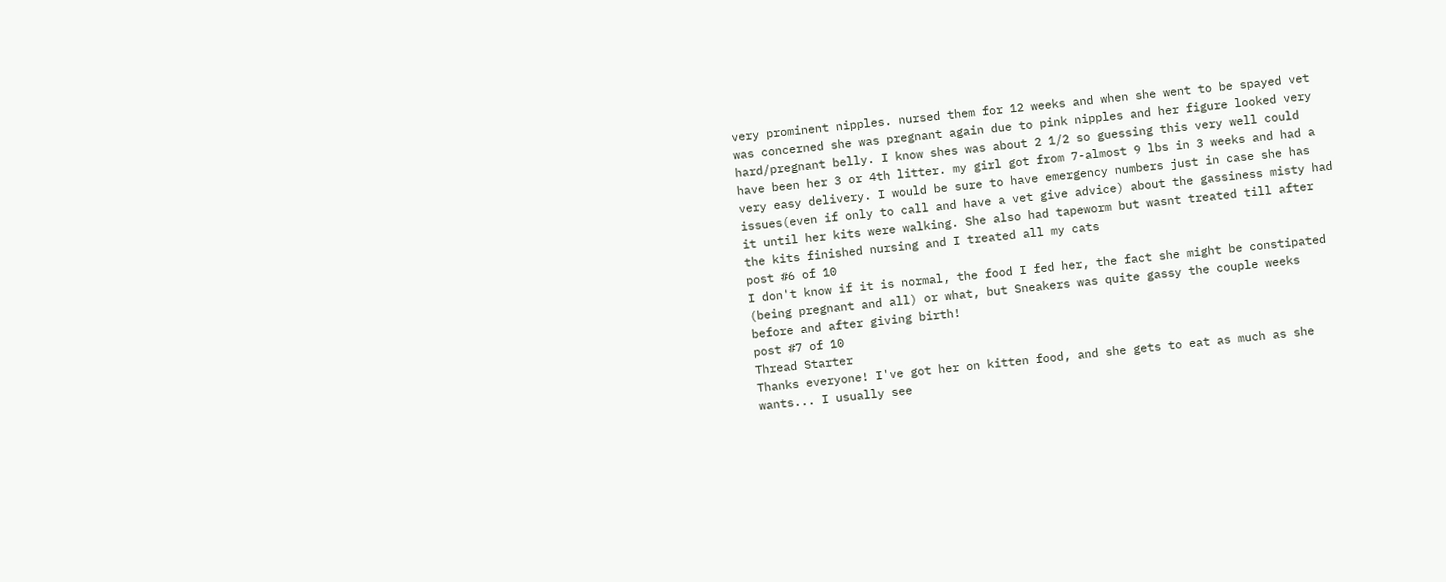very prominent nipples. nursed them for 12 weeks and when she went to be spayed vet was concerned she was pregnant again due to pink nipples and her figure looked very hard/pregnant belly. I know shes was about 2 1/2 so guessing this very well could have been her 3 or 4th litter. my girl got from 7-almost 9 lbs in 3 weeks and had a very easy delivery. I would be sure to have emergency numbers just in case she has issues(even if only to call and have a vet give advice) about the gassiness misty had it until her kits were walking. She also had tapeworm but wasnt treated till after the kits finished nursing and I treated all my cats
post #6 of 10
I don't know if it is normal, the food I fed her, the fact she might be constipated (being pregnant and all) or what, but Sneakers was quite gassy the couple weeks before and after giving birth!
post #7 of 10
Thread Starter
Thanks everyone! I've got her on kitten food, and she gets to eat as much as she wants... I usually see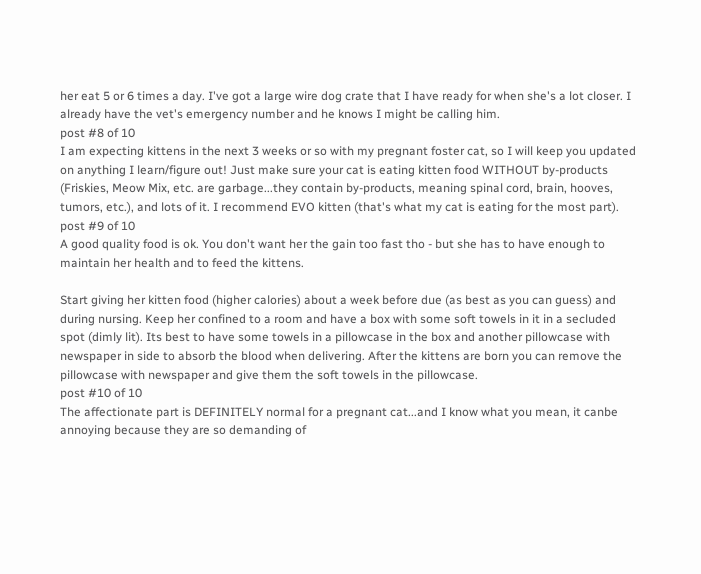her eat 5 or 6 times a day. I've got a large wire dog crate that I have ready for when she's a lot closer. I already have the vet's emergency number and he knows I might be calling him.
post #8 of 10
I am expecting kittens in the next 3 weeks or so with my pregnant foster cat, so I will keep you updated on anything I learn/figure out! Just make sure your cat is eating kitten food WITHOUT by-products (Friskies, Meow Mix, etc. are garbage...they contain by-products, meaning spinal cord, brain, hooves, tumors, etc.), and lots of it. I recommend EVO kitten (that's what my cat is eating for the most part).
post #9 of 10
A good quality food is ok. You don't want her the gain too fast tho - but she has to have enough to maintain her health and to feed the kittens.

Start giving her kitten food (higher calories) about a week before due (as best as you can guess) and during nursing. Keep her confined to a room and have a box with some soft towels in it in a secluded spot (dimly lit). Its best to have some towels in a pillowcase in the box and another pillowcase with newspaper in side to absorb the blood when delivering. After the kittens are born you can remove the pillowcase with newspaper and give them the soft towels in the pillowcase.
post #10 of 10
The affectionate part is DEFINITELY normal for a pregnant cat...and I know what you mean, it canbe annoying because they are so demanding of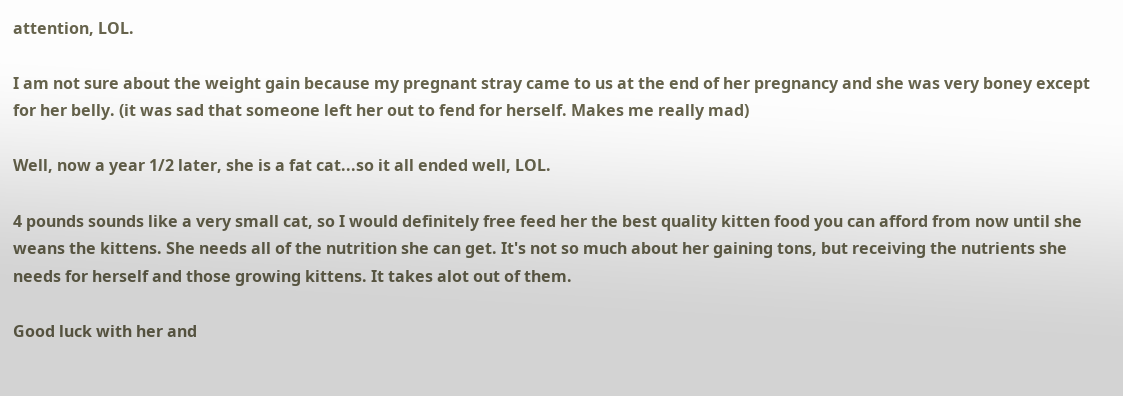attention, LOL.

I am not sure about the weight gain because my pregnant stray came to us at the end of her pregnancy and she was very boney except for her belly. (it was sad that someone left her out to fend for herself. Makes me really mad)

Well, now a year 1/2 later, she is a fat cat...so it all ended well, LOL.

4 pounds sounds like a very small cat, so I would definitely free feed her the best quality kitten food you can afford from now until she weans the kittens. She needs all of the nutrition she can get. It's not so much about her gaining tons, but receiving the nutrients she needs for herself and those growing kittens. It takes alot out of them.

Good luck with her and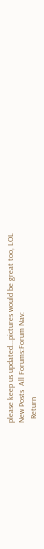please keep us updated...pictures would be great too, LOL
New Posts  All Forums:Forum Nav:
  Return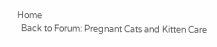Home
  Back to Forum: Pregnant Cats and Kitten Care